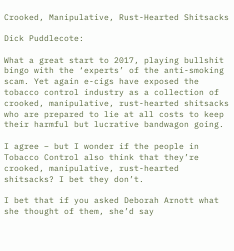Crooked, Manipulative, Rust-Hearted Shitsacks

Dick Puddlecote:

What a great start to 2017, playing bullshit bingo with the ‘experts’ of the anti-smoking scam. Yet again e-cigs have exposed the tobacco control industry as a collection of crooked, manipulative, rust-hearted shitsacks who are prepared to lie at all costs to keep their harmful but lucrative bandwagon going.

I agree – but I wonder if the people in Tobacco Control also think that they’re crooked, manipulative, rust-hearted shitsacks? I bet they don’t.

I bet that if you asked Deborah Arnott what she thought of them, she’d say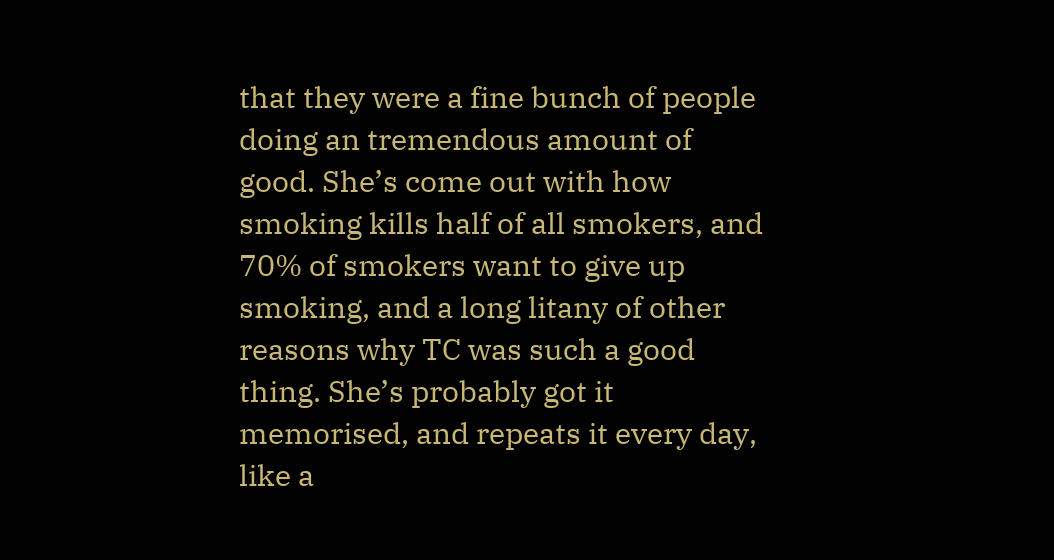that they were a fine bunch of people doing an tremendous amount of good. She’s come out with how smoking kills half of all smokers, and 70% of smokers want to give up smoking, and a long litany of other reasons why TC was such a good thing. She’s probably got it memorised, and repeats it every day, like a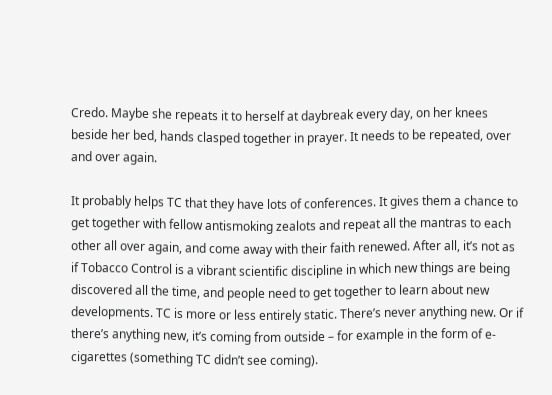Credo. Maybe she repeats it to herself at daybreak every day, on her knees beside her bed, hands clasped together in prayer. It needs to be repeated, over and over again.

It probably helps TC that they have lots of conferences. It gives them a chance to get together with fellow antismoking zealots and repeat all the mantras to each other all over again, and come away with their faith renewed. After all, it’s not as if Tobacco Control is a vibrant scientific discipline in which new things are being discovered all the time, and people need to get together to learn about new developments. TC is more or less entirely static. There’s never anything new. Or if there’s anything new, it’s coming from outside – for example in the form of e-cigarettes (something TC didn’t see coming).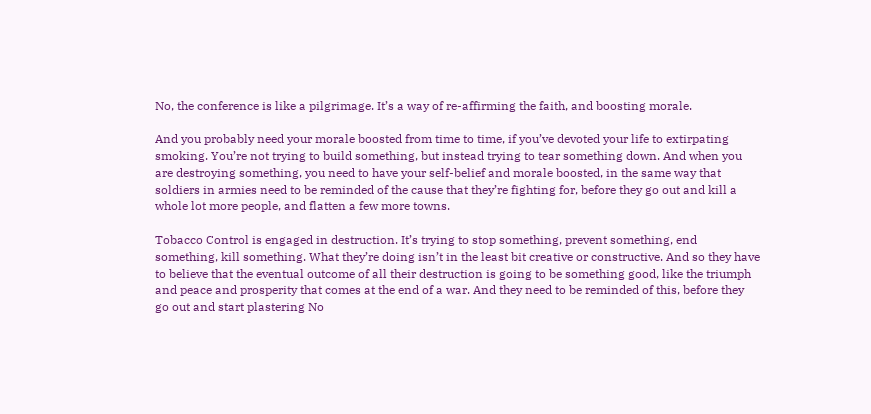No, the conference is like a pilgrimage. It’s a way of re-affirming the faith, and boosting morale.

And you probably need your morale boosted from time to time, if you’ve devoted your life to extirpating smoking. You’re not trying to build something, but instead trying to tear something down. And when you are destroying something, you need to have your self-belief and morale boosted, in the same way that soldiers in armies need to be reminded of the cause that they’re fighting for, before they go out and kill a whole lot more people, and flatten a few more towns.

Tobacco Control is engaged in destruction. It’s trying to stop something, prevent something, end something, kill something. What they’re doing isn’t in the least bit creative or constructive. And so they have to believe that the eventual outcome of all their destruction is going to be something good, like the triumph and peace and prosperity that comes at the end of a war. And they need to be reminded of this, before they go out and start plastering No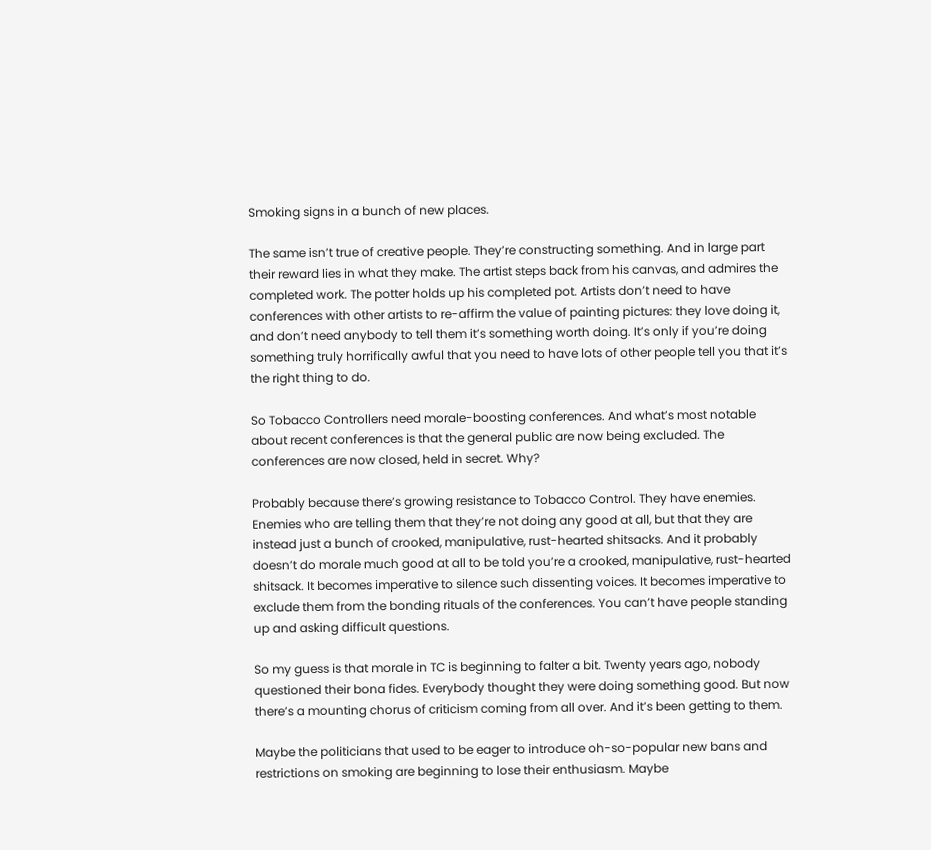Smoking signs in a bunch of new places.

The same isn’t true of creative people. They’re constructing something. And in large part their reward lies in what they make. The artist steps back from his canvas, and admires the completed work. The potter holds up his completed pot. Artists don’t need to have conferences with other artists to re-affirm the value of painting pictures: they love doing it, and don’t need anybody to tell them it’s something worth doing. It’s only if you’re doing something truly horrifically awful that you need to have lots of other people tell you that it’s the right thing to do.

So Tobacco Controllers need morale-boosting conferences. And what’s most notable about recent conferences is that the general public are now being excluded. The conferences are now closed, held in secret. Why?

Probably because there’s growing resistance to Tobacco Control. They have enemies. Enemies who are telling them that they’re not doing any good at all, but that they are instead just a bunch of crooked, manipulative, rust-hearted shitsacks. And it probably doesn’t do morale much good at all to be told you’re a crooked, manipulative, rust-hearted shitsack. It becomes imperative to silence such dissenting voices. It becomes imperative to exclude them from the bonding rituals of the conferences. You can’t have people standing up and asking difficult questions.

So my guess is that morale in TC is beginning to falter a bit. Twenty years ago, nobody questioned their bona fides. Everybody thought they were doing something good. But now there’s a mounting chorus of criticism coming from all over. And it’s been getting to them.

Maybe the politicians that used to be eager to introduce oh-so-popular new bans and restrictions on smoking are beginning to lose their enthusiasm. Maybe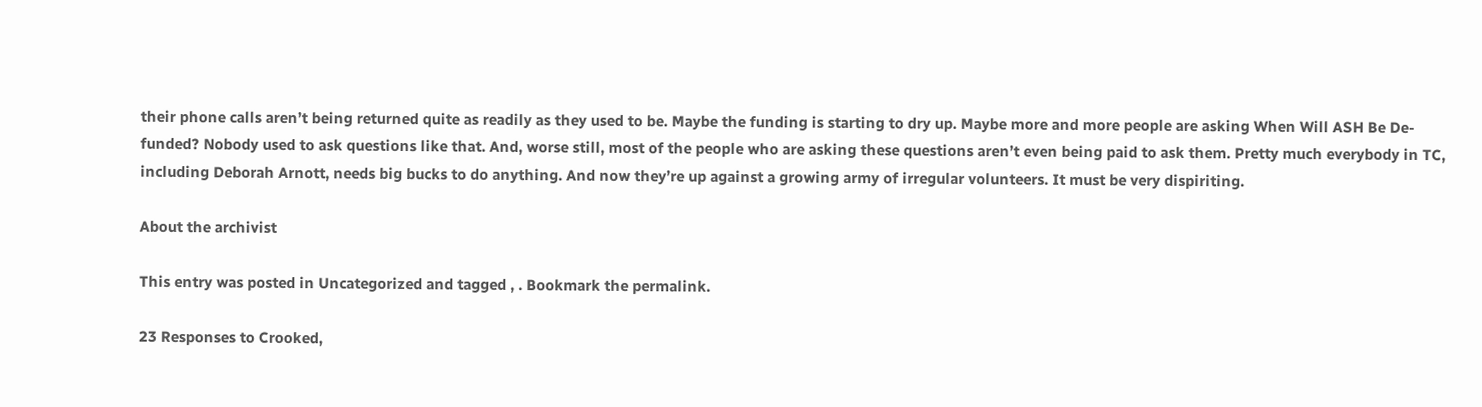their phone calls aren’t being returned quite as readily as they used to be. Maybe the funding is starting to dry up. Maybe more and more people are asking When Will ASH Be De-funded? Nobody used to ask questions like that. And, worse still, most of the people who are asking these questions aren’t even being paid to ask them. Pretty much everybody in TC, including Deborah Arnott, needs big bucks to do anything. And now they’re up against a growing army of irregular volunteers. It must be very dispiriting.

About the archivist

This entry was posted in Uncategorized and tagged , . Bookmark the permalink.

23 Responses to Crooked,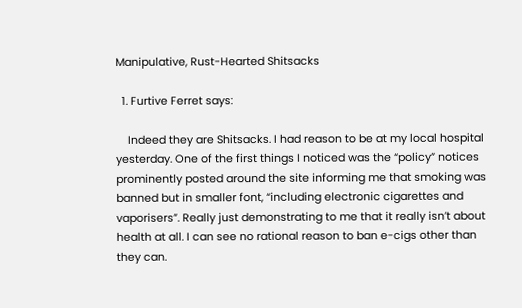Manipulative, Rust-Hearted Shitsacks

  1. Furtive Ferret says:

    Indeed they are Shitsacks. I had reason to be at my local hospital yesterday. One of the first things I noticed was the “policy” notices prominently posted around the site informing me that smoking was banned but in smaller font, “including electronic cigarettes and vaporisers”. Really just demonstrating to me that it really isn’t about health at all. I can see no rational reason to ban e-cigs other than they can.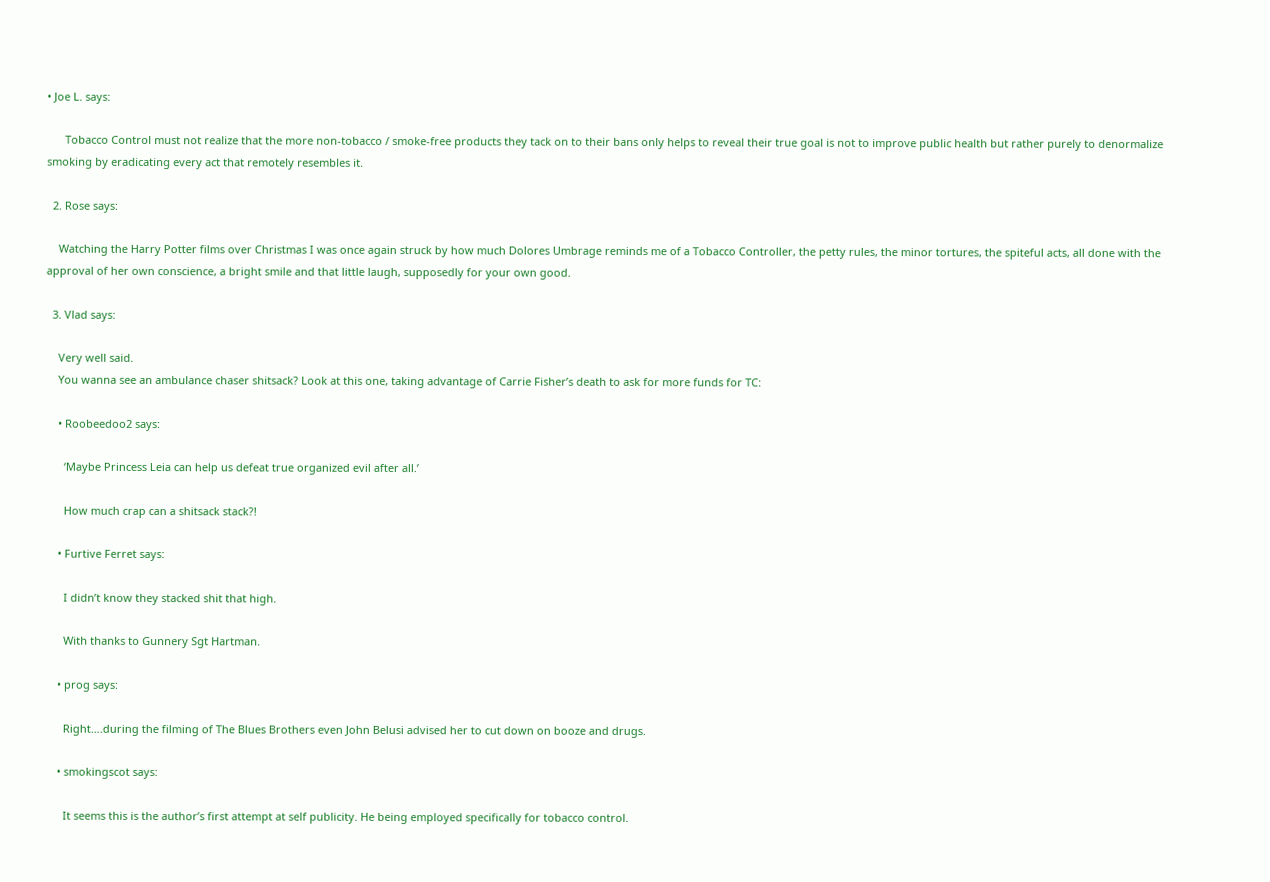• Joe L. says:

      Tobacco Control must not realize that the more non-tobacco / smoke-free products they tack on to their bans only helps to reveal their true goal is not to improve public health but rather purely to denormalize smoking by eradicating every act that remotely resembles it.

  2. Rose says:

    Watching the Harry Potter films over Christmas I was once again struck by how much Dolores Umbrage reminds me of a Tobacco Controller, the petty rules, the minor tortures, the spiteful acts, all done with the approval of her own conscience, a bright smile and that little laugh, supposedly for your own good.

  3. Vlad says:

    Very well said.
    You wanna see an ambulance chaser shitsack? Look at this one, taking advantage of Carrie Fisher’s death to ask for more funds for TC:

    • Roobeedoo2 says:

      ‘Maybe Princess Leia can help us defeat true organized evil after all.’

      How much crap can a shitsack stack?!

    • Furtive Ferret says:

      I didn’t know they stacked shit that high.

      With thanks to Gunnery Sgt Hartman.

    • prog says:

      Right….during the filming of The Blues Brothers even John Belusi advised her to cut down on booze and drugs.

    • smokingscot says:

      It seems this is the author’s first attempt at self publicity. He being employed specifically for tobacco control.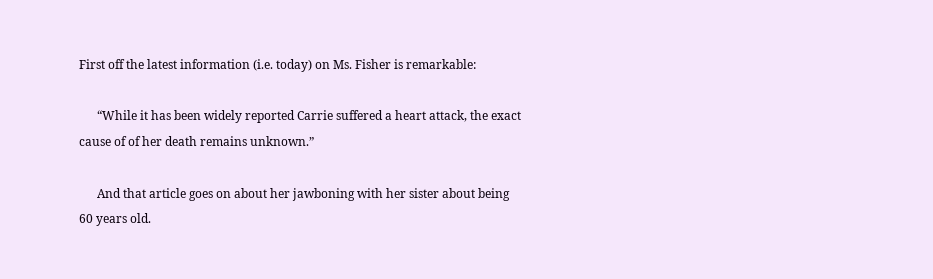First off the latest information (i.e. today) on Ms. Fisher is remarkable:

      “While it has been widely reported Carrie suffered a heart attack, the exact cause of of her death remains unknown.”

      And that article goes on about her jawboning with her sister about being 60 years old.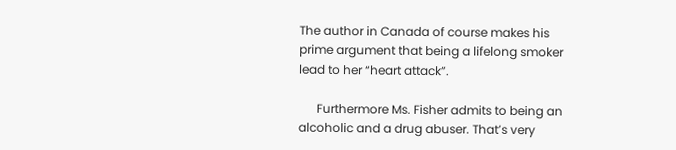The author in Canada of course makes his prime argument that being a lifelong smoker lead to her “heart attack”.

      Furthermore Ms. Fisher admits to being an alcoholic and a drug abuser. That’s very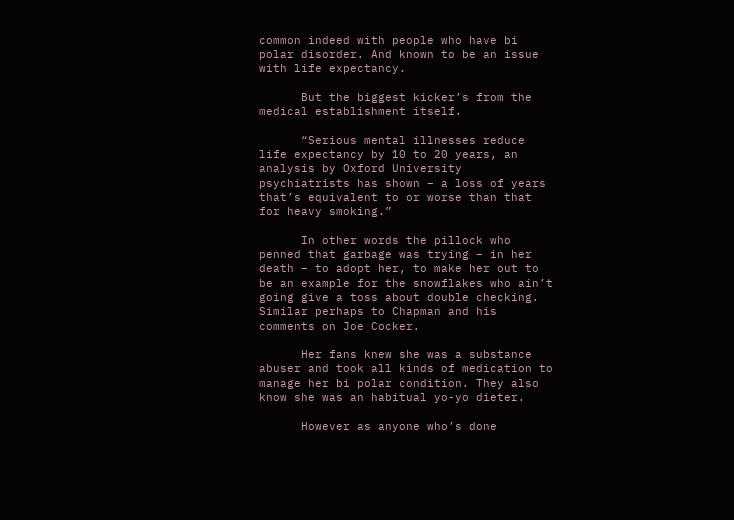common indeed with people who have bi polar disorder. And known to be an issue with life expectancy.

      But the biggest kicker’s from the medical establishment itself.

      “Serious mental illnesses reduce life expectancy by 10 to 20 years, an analysis by Oxford University psychiatrists has shown – a loss of years that’s equivalent to or worse than that for heavy smoking.”

      In other words the pillock who penned that garbage was trying – in her death – to adopt her, to make her out to be an example for the snowflakes who ain’t going give a toss about double checking. Similar perhaps to Chapman and his comments on Joe Cocker.

      Her fans knew she was a substance abuser and took all kinds of medication to manage her bi polar condition. They also know she was an habitual yo-yo dieter.

      However as anyone who’s done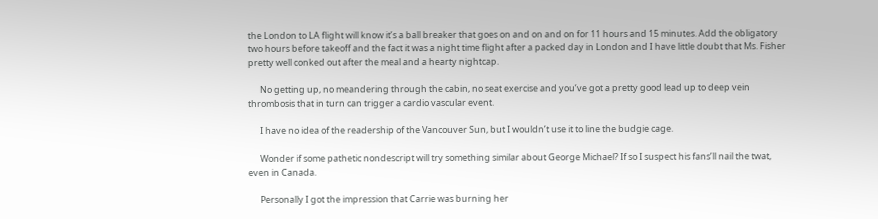the London to LA flight will know it’s a ball breaker that goes on and on and on for 11 hours and 15 minutes. Add the obligatory two hours before takeoff and the fact it was a night time flight after a packed day in London and I have little doubt that Ms. Fisher pretty well conked out after the meal and a hearty nightcap.

      No getting up, no meandering through the cabin, no seat exercise and you’ve got a pretty good lead up to deep vein thrombosis that in turn can trigger a cardio vascular event.

      I have no idea of the readership of the Vancouver Sun, but I wouldn’t use it to line the budgie cage.

      Wonder if some pathetic nondescript will try something similar about George Michael? If so I suspect his fans’ll nail the twat, even in Canada.

      Personally I got the impression that Carrie was burning her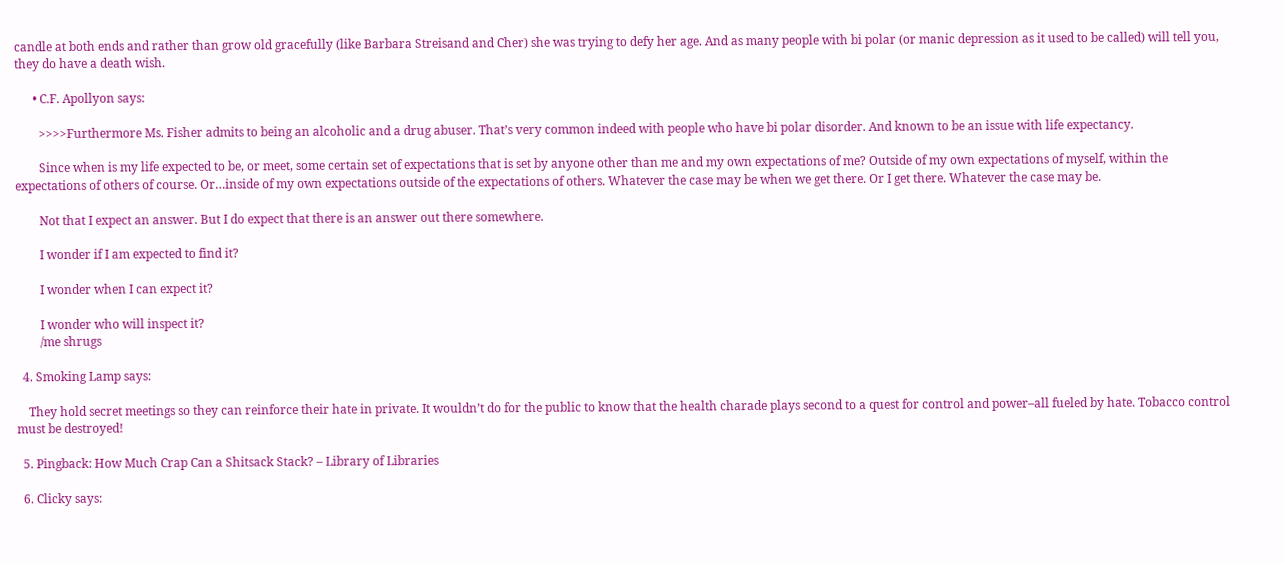candle at both ends and rather than grow old gracefully (like Barbara Streisand and Cher) she was trying to defy her age. And as many people with bi polar (or manic depression as it used to be called) will tell you, they do have a death wish.

      • C.F. Apollyon says:

        >>>>Furthermore Ms. Fisher admits to being an alcoholic and a drug abuser. That’s very common indeed with people who have bi polar disorder. And known to be an issue with life expectancy.

        Since when is my life expected to be, or meet, some certain set of expectations that is set by anyone other than me and my own expectations of me? Outside of my own expectations of myself, within the expectations of others of course. Or…inside of my own expectations outside of the expectations of others. Whatever the case may be when we get there. Or I get there. Whatever the case may be.

        Not that I expect an answer. But I do expect that there is an answer out there somewhere.

        I wonder if I am expected to find it?

        I wonder when I can expect it?

        I wonder who will inspect it?
        /me shrugs

  4. Smoking Lamp says:

    They hold secret meetings so they can reinforce their hate in private. It wouldn’t do for the public to know that the health charade plays second to a quest for control and power–all fueled by hate. Tobacco control must be destroyed!

  5. Pingback: How Much Crap Can a Shitsack Stack? – Library of Libraries

  6. Clicky says: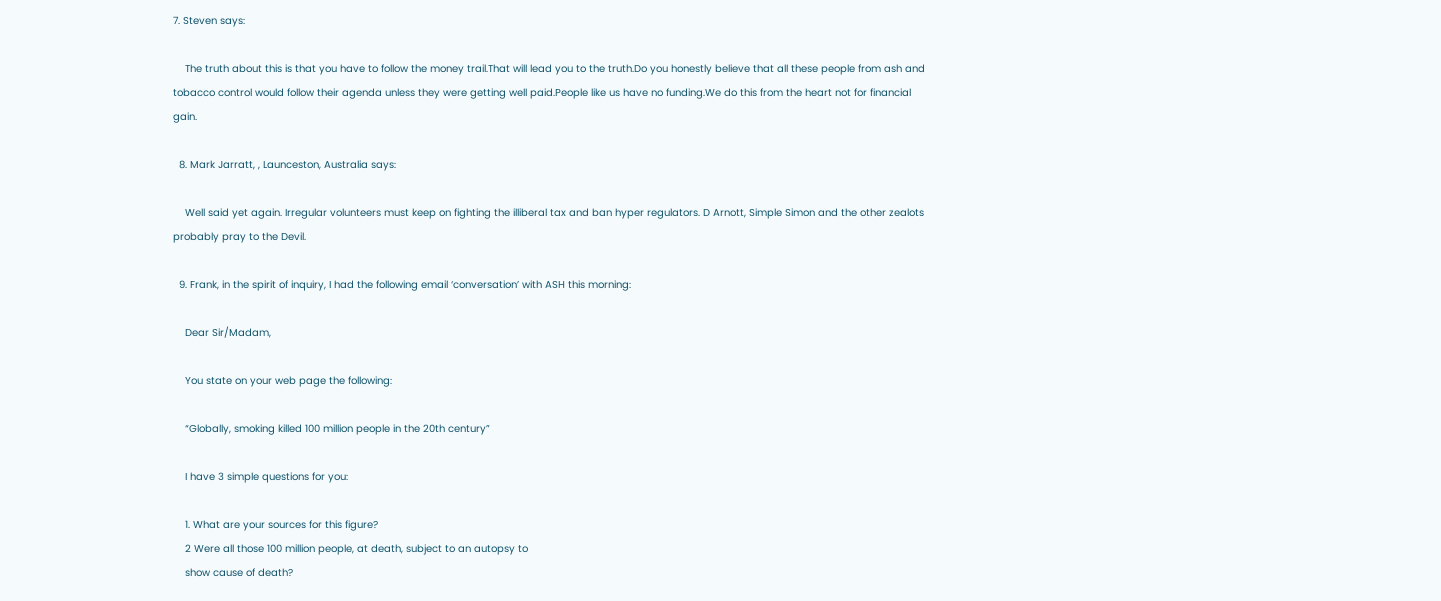7. Steven says:

    The truth about this is that you have to follow the money trail.That will lead you to the truth.Do you honestly believe that all these people from ash and tobacco control would follow their agenda unless they were getting well paid.People like us have no funding.We do this from the heart not for financial gain.

  8. Mark Jarratt, , Launceston, Australia says:

    Well said yet again. Irregular volunteers must keep on fighting the illiberal tax and ban hyper regulators. D Arnott, Simple Simon and the other zealots probably pray to the Devil.

  9. Frank, in the spirit of inquiry, I had the following email ‘conversation’ with ASH this morning:

    Dear Sir/Madam,

    You state on your web page the following:

    “Globally, smoking killed 100 million people in the 20th century”

    I have 3 simple questions for you:

    1. What are your sources for this figure?
    2 Were all those 100 million people, at death, subject to an autopsy to
    show cause of death?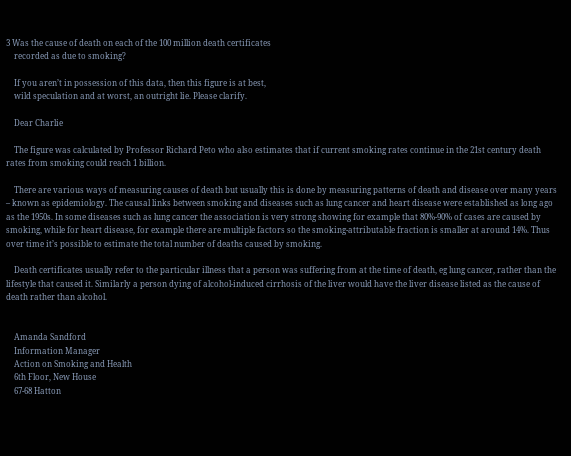3 Was the cause of death on each of the 100 million death certificates
    recorded as due to smoking?

    If you aren’t in possession of this data, then this figure is at best,
    wild speculation and at worst, an outright lie. Please clarify.

    Dear Charlie

    The figure was calculated by Professor Richard Peto who also estimates that if current smoking rates continue in the 21st century death rates from smoking could reach 1 billion.

    There are various ways of measuring causes of death but usually this is done by measuring patterns of death and disease over many years – known as epidemiology. The causal links between smoking and diseases such as lung cancer and heart disease were established as long ago as the 1950s. In some diseases such as lung cancer the association is very strong showing for example that 80%-90% of cases are caused by smoking, while for heart disease, for example there are multiple factors so the smoking-attributable fraction is smaller at around 14%. Thus over time it’s possible to estimate the total number of deaths caused by smoking.

    Death certificates usually refer to the particular illness that a person was suffering from at the time of death, eg lung cancer, rather than the lifestyle that caused it. Similarly a person dying of alcohol-induced cirrhosis of the liver would have the liver disease listed as the cause of death rather than alcohol.


    Amanda Sandford
    Information Manager
    Action on Smoking and Health
    6th Floor, New House
    67-68 Hatton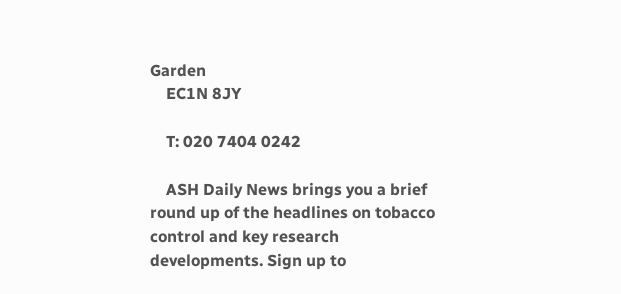Garden
    EC1N 8JY

    T: 020 7404 0242

    ASH Daily News brings you a brief round up of the headlines on tobacco control and key research developments. Sign up to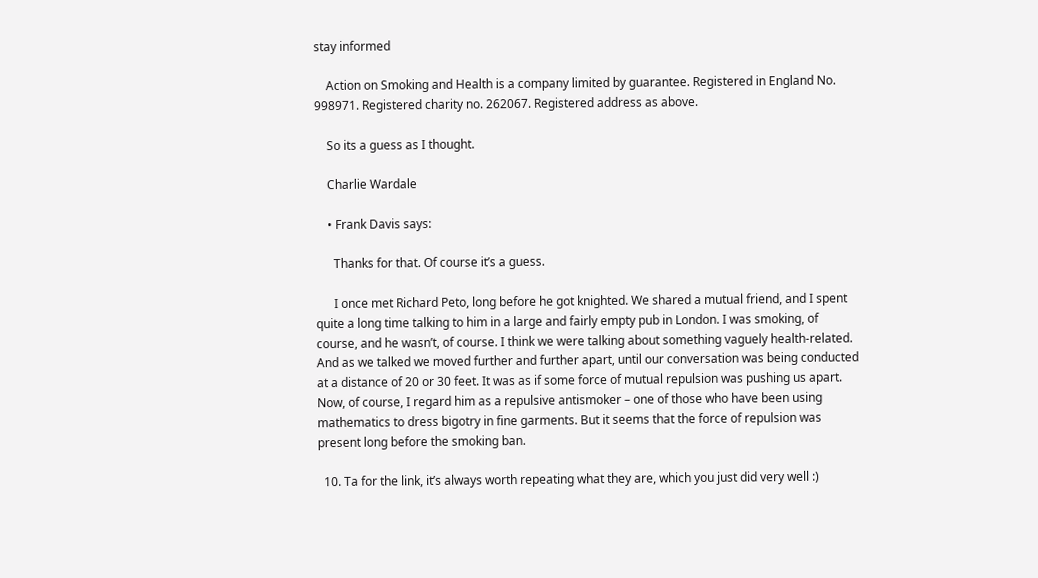stay informed

    Action on Smoking and Health is a company limited by guarantee. Registered in England No. 998971. Registered charity no. 262067. Registered address as above.

    So its a guess as I thought.

    Charlie Wardale

    • Frank Davis says:

      Thanks for that. Of course it’s a guess.

      I once met Richard Peto, long before he got knighted. We shared a mutual friend, and I spent quite a long time talking to him in a large and fairly empty pub in London. I was smoking, of course, and he wasn’t, of course. I think we were talking about something vaguely health-related. And as we talked we moved further and further apart, until our conversation was being conducted at a distance of 20 or 30 feet. It was as if some force of mutual repulsion was pushing us apart. Now, of course, I regard him as a repulsive antismoker – one of those who have been using mathematics to dress bigotry in fine garments. But it seems that the force of repulsion was present long before the smoking ban.

  10. Ta for the link, it’s always worth repeating what they are, which you just did very well :)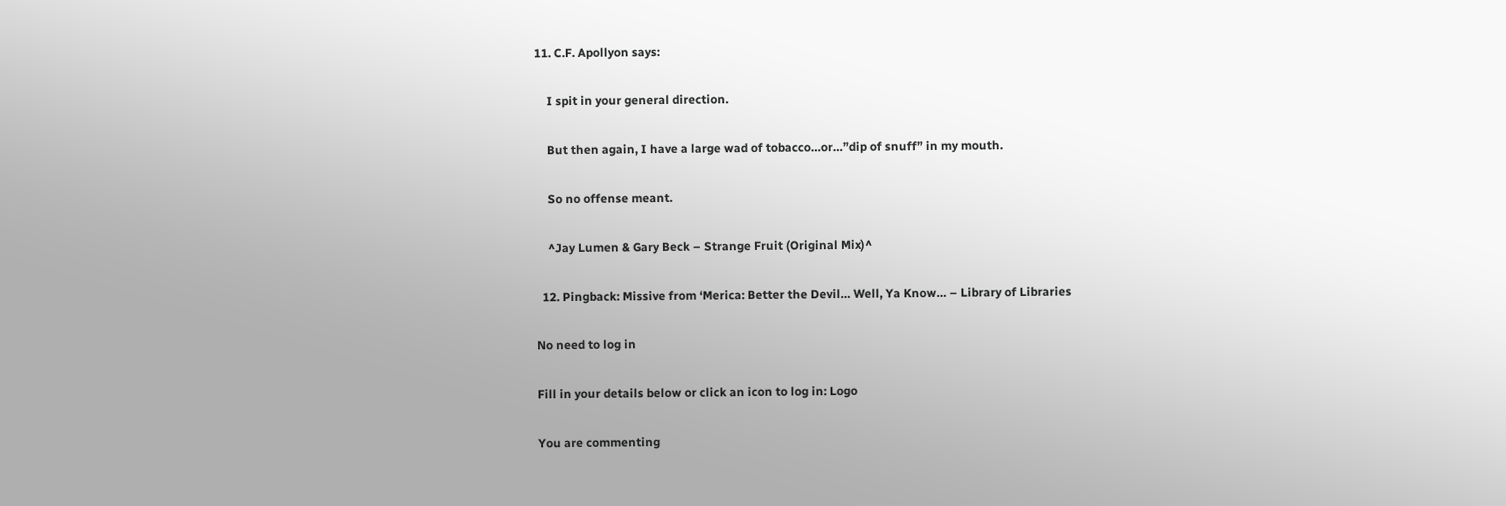11. C.F. Apollyon says:

    I spit in your general direction.

    But then again, I have a large wad of tobacco…or…”dip of snuff” in my mouth.

    So no offense meant.

    ^Jay Lumen & Gary Beck – Strange Fruit (Original Mix)^

  12. Pingback: Missive from ‘Merica: Better the Devil… Well, Ya Know… – Library of Libraries

No need to log in

Fill in your details below or click an icon to log in: Logo

You are commenting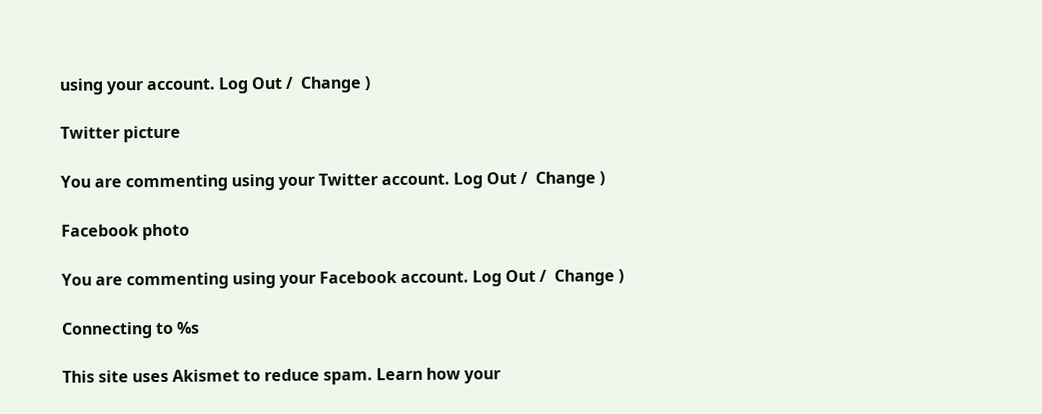using your account. Log Out /  Change )

Twitter picture

You are commenting using your Twitter account. Log Out /  Change )

Facebook photo

You are commenting using your Facebook account. Log Out /  Change )

Connecting to %s

This site uses Akismet to reduce spam. Learn how your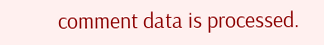comment data is processed.